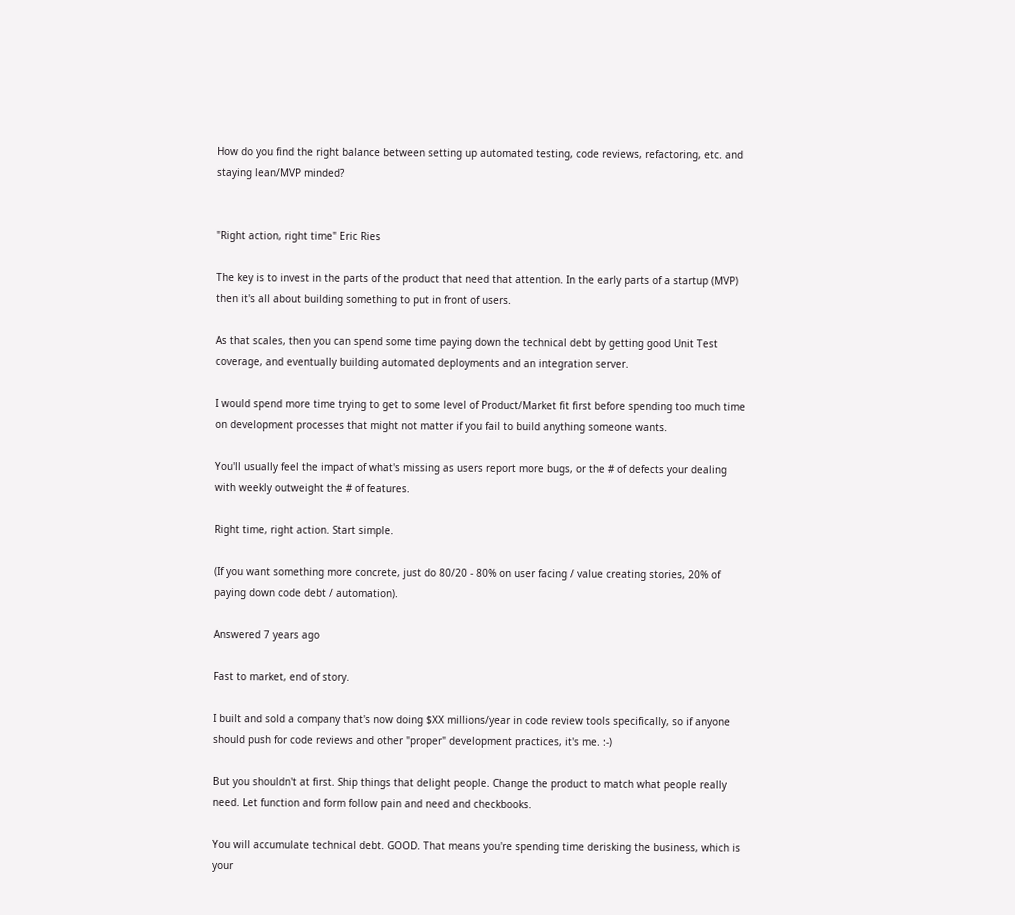How do you find the right balance between setting up automated testing, code reviews, refactoring, etc. and staying lean/MVP minded?


"Right action, right time" Eric Ries

The key is to invest in the parts of the product that need that attention. In the early parts of a startup (MVP) then it's all about building something to put in front of users.

As that scales, then you can spend some time paying down the technical debt by getting good Unit Test coverage, and eventually building automated deployments and an integration server.

I would spend more time trying to get to some level of Product/Market fit first before spending too much time on development processes that might not matter if you fail to build anything someone wants.

You'll usually feel the impact of what's missing as users report more bugs, or the # of defects your dealing with weekly outweight the # of features.

Right time, right action. Start simple.

(If you want something more concrete, just do 80/20 - 80% on user facing / value creating stories, 20% of paying down code debt / automation).

Answered 7 years ago

Fast to market, end of story.

I built and sold a company that's now doing $XX millions/year in code review tools specifically, so if anyone should push for code reviews and other "proper" development practices, it's me. :-)

But you shouldn't at first. Ship things that delight people. Change the product to match what people really need. Let function and form follow pain and need and checkbooks.

You will accumulate technical debt. GOOD. That means you're spending time derisking the business, which is your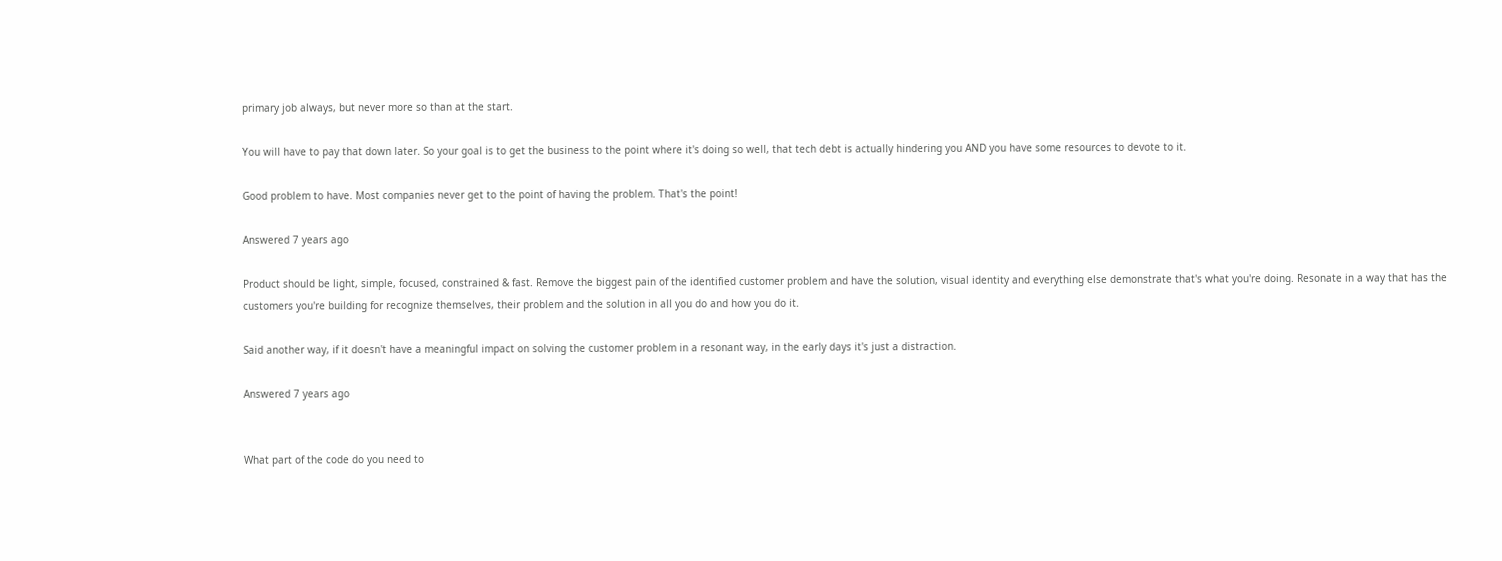primary job always, but never more so than at the start.

You will have to pay that down later. So your goal is to get the business to the point where it's doing so well, that tech debt is actually hindering you AND you have some resources to devote to it.

Good problem to have. Most companies never get to the point of having the problem. That's the point!

Answered 7 years ago

Product should be light, simple, focused, constrained & fast. Remove the biggest pain of the identified customer problem and have the solution, visual identity and everything else demonstrate that's what you're doing. Resonate in a way that has the customers you're building for recognize themselves, their problem and the solution in all you do and how you do it.

Said another way, if it doesn't have a meaningful impact on solving the customer problem in a resonant way, in the early days it's just a distraction.

Answered 7 years ago


What part of the code do you need to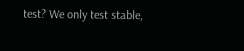test? We only test stable,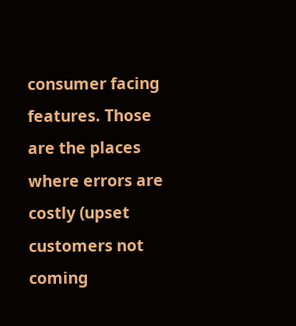consumer facing features. Those are the places where errors are costly (upset customers not coming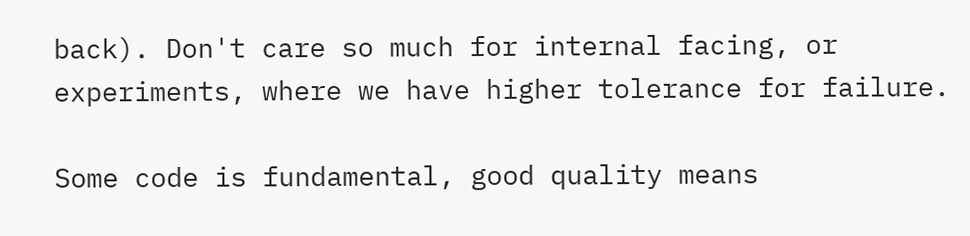back). Don't care so much for internal facing, or experiments, where we have higher tolerance for failure.

Some code is fundamental, good quality means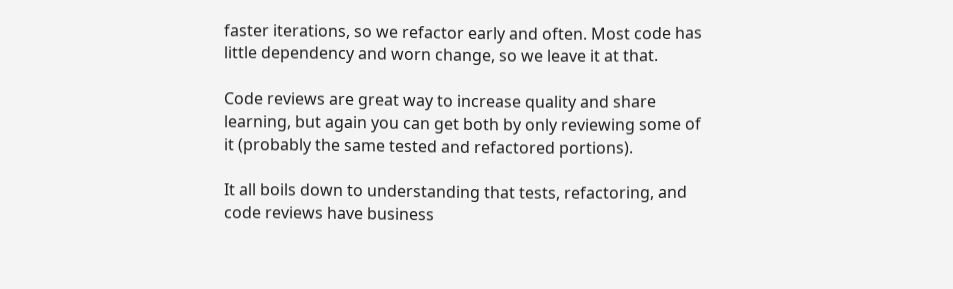faster iterations, so we refactor early and often. Most code has little dependency and worn change, so we leave it at that.

Code reviews are great way to increase quality and share learning, but again you can get both by only reviewing some of it (probably the same tested and refactored portions).

It all boils down to understanding that tests, refactoring, and code reviews have business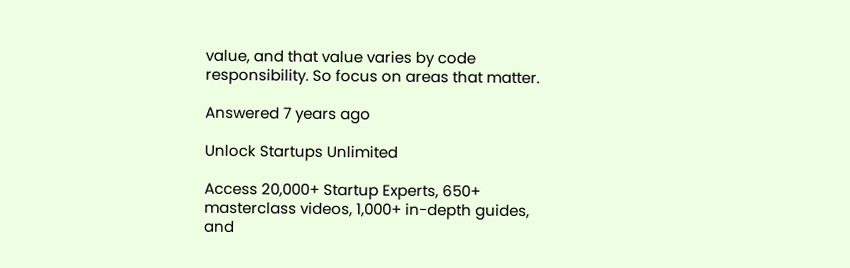value, and that value varies by code responsibility. So focus on areas that matter.

Answered 7 years ago

Unlock Startups Unlimited

Access 20,000+ Startup Experts, 650+ masterclass videos, 1,000+ in-depth guides, and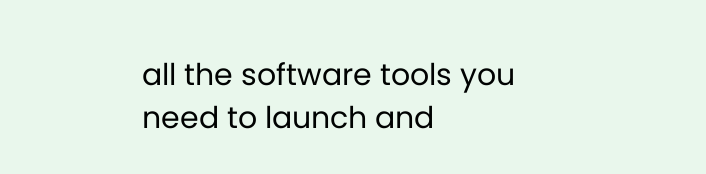all the software tools you need to launch and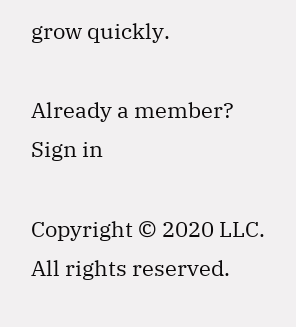grow quickly.

Already a member? Sign in

Copyright © 2020 LLC. All rights reserved.